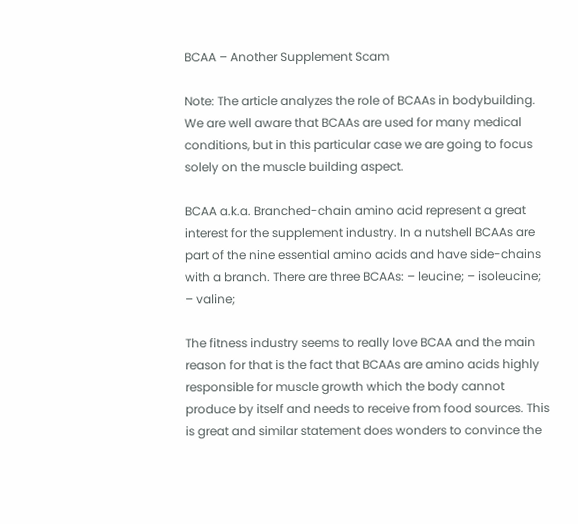BCAA – Another Supplement Scam

Note: The article analyzes the role of BCAAs in bodybuilding. We are well aware that BCAAs are used for many medical conditions, but in this particular case we are going to focus solely on the muscle building aspect.

BCAA a.k.a. Branched-chain amino acid represent a great interest for the supplement industry. In a nutshell BCAAs are part of the nine essential amino acids and have side-chains with a branch. There are three BCAAs: – leucine; – isoleucine; – valine;

The fitness industry seems to really love BCAA and the main reason for that is the fact that BCAAs are amino acids highly responsible for muscle growth which the body cannot produce by itself and needs to receive from food sources. This is great and similar statement does wonders to convince the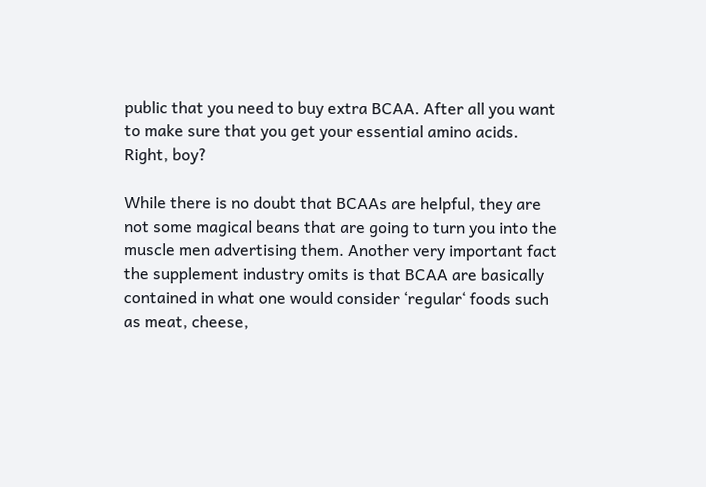public that you need to buy extra BCAA. After all you want to make sure that you get your essential amino acids. Right, boy?

While there is no doubt that BCAAs are helpful, they are not some magical beans that are going to turn you into the muscle men advertising them. Another very important fact the supplement industry omits is that BCAA are basically contained in what one would consider ‘regular‘ foods such as meat, cheese,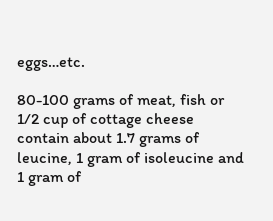eggs…etc.

80-100 grams of meat, fish or 1/2 cup of cottage cheese contain about 1.7 grams of leucine, 1 gram of isoleucine and 1 gram of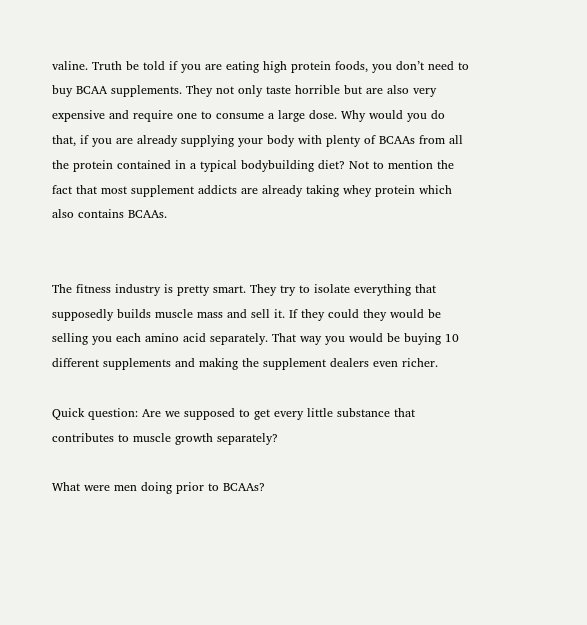valine. Truth be told if you are eating high protein foods, you don’t need to buy BCAA supplements. They not only taste horrible but are also very expensive and require one to consume a large dose. Why would you do that, if you are already supplying your body with plenty of BCAAs from all the protein contained in a typical bodybuilding diet? Not to mention the fact that most supplement addicts are already taking whey protein which also contains BCAAs.


The fitness industry is pretty smart. They try to isolate everything that supposedly builds muscle mass and sell it. If they could they would be selling you each amino acid separately. That way you would be buying 10 different supplements and making the supplement dealers even richer.

Quick question: Are we supposed to get every little substance that contributes to muscle growth separately?

What were men doing prior to BCAAs?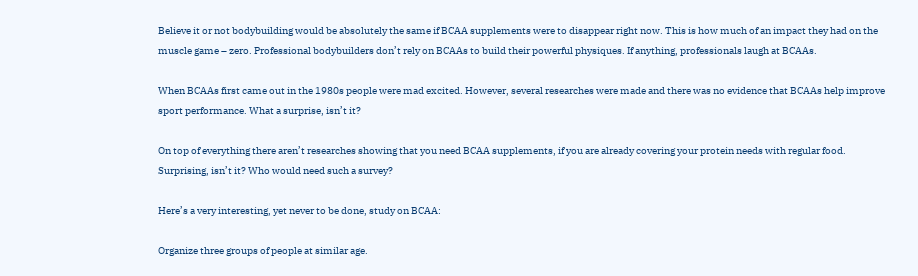Believe it or not bodybuilding would be absolutely the same if BCAA supplements were to disappear right now. This is how much of an impact they had on the muscle game – zero. Professional bodybuilders don’t rely on BCAAs to build their powerful physiques. If anything, professionals laugh at BCAAs.

When BCAAs first came out in the 1980s people were mad excited. However, several researches were made and there was no evidence that BCAAs help improve sport performance. What a surprise, isn’t it?

On top of everything there aren’t researches showing that you need BCAA supplements, if you are already covering your protein needs with regular food. Surprising, isn’t it? Who would need such a survey?

Here’s a very interesting, yet never to be done, study on BCAA:

Organize three groups of people at similar age.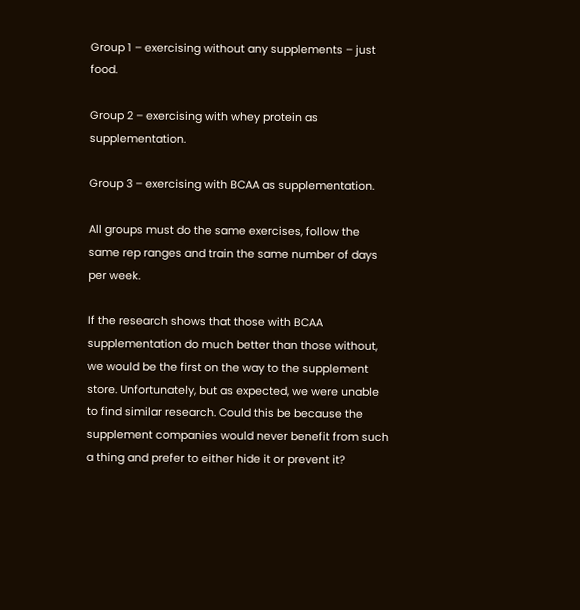Group 1 – exercising without any supplements – just food.

Group 2 – exercising with whey protein as supplementation.

Group 3 – exercising with BCAA as supplementation.

All groups must do the same exercises, follow the same rep ranges and train the same number of days per week.

If the research shows that those with BCAA supplementation do much better than those without, we would be the first on the way to the supplement store. Unfortunately, but as expected, we were unable to find similar research. Could this be because the supplement companies would never benefit from such a thing and prefer to either hide it or prevent it?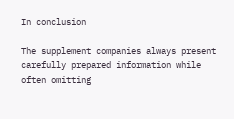In conclusion

The supplement companies always present carefully prepared information while often omitting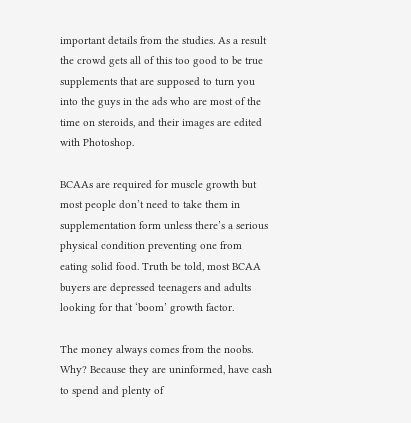important details from the studies. As a result the crowd gets all of this too good to be true supplements that are supposed to turn you into the guys in the ads who are most of the time on steroids, and their images are edited with Photoshop.

BCAAs are required for muscle growth but most people don’t need to take them in supplementation form unless there’s a serious physical condition preventing one from eating solid food. Truth be told, most BCAA buyers are depressed teenagers and adults looking for that ‘boom’ growth factor.

The money always comes from the noobs. Why? Because they are uninformed, have cash to spend and plenty of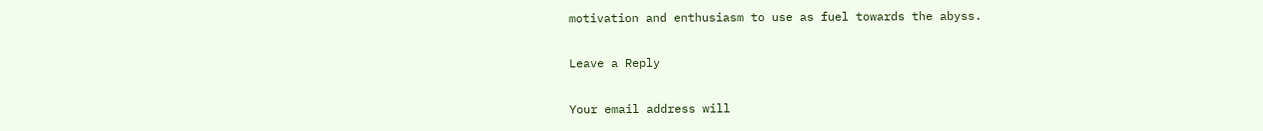motivation and enthusiasm to use as fuel towards the abyss.

Leave a Reply

Your email address will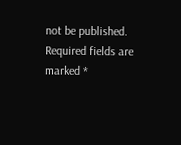not be published. Required fields are marked *